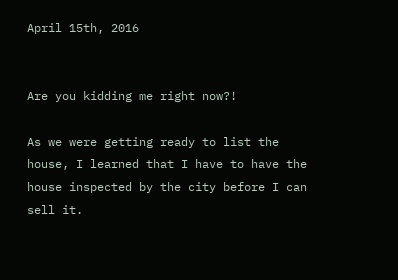April 15th, 2016


Are you kidding me right now?!

As we were getting ready to list the house, I learned that I have to have the house inspected by the city before I can sell it.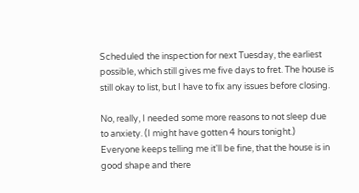Scheduled the inspection for next Tuesday, the earliest possible, which still gives me five days to fret. The house is still okay to list, but I have to fix any issues before closing.

No, really, I needed some more reasons to not sleep due to anxiety. (I might have gotten 4 hours tonight.) Everyone keeps telling me it'll be fine, that the house is in good shape and there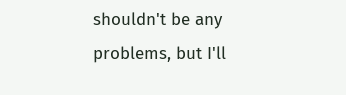shouldn't be any problems, but I'll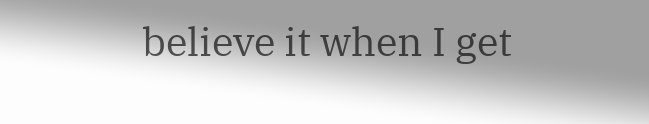believe it when I get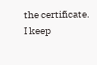the certificate. I keep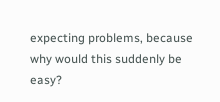expecting problems, because why would this suddenly be easy?